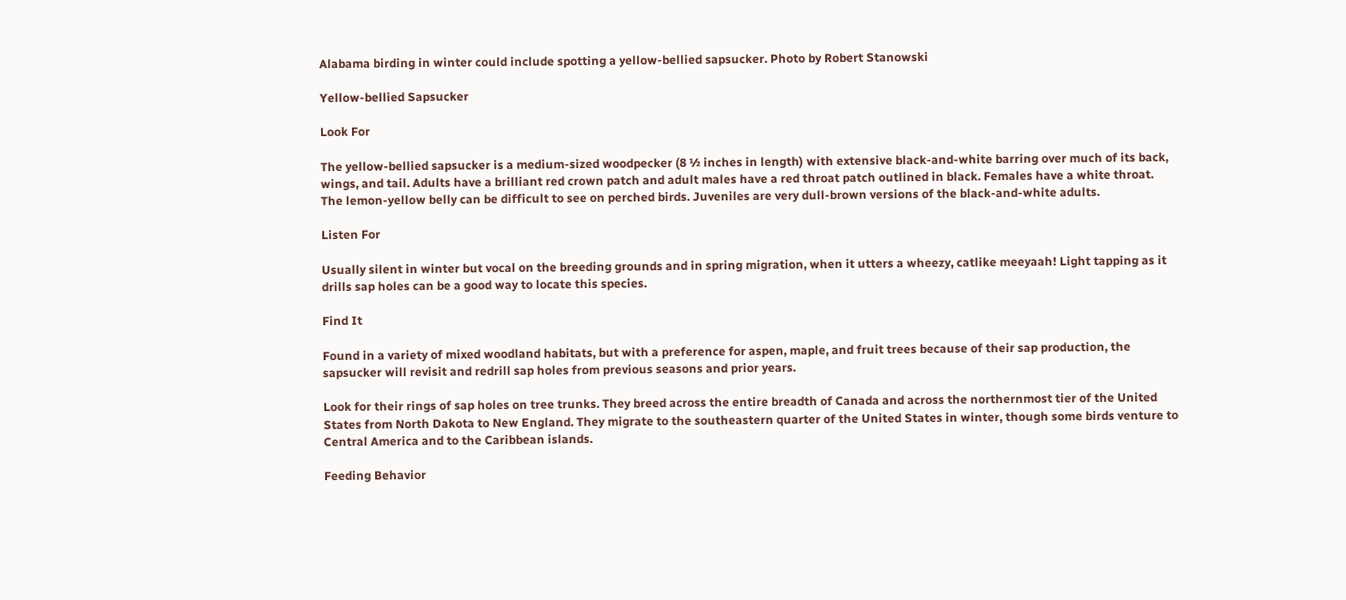Alabama birding in winter could include spotting a yellow-bellied sapsucker. Photo by Robert Stanowski

Yellow-bellied Sapsucker

Look For

The yellow-bellied sapsucker is a medium-sized woodpecker (8 ½ inches in length) with extensive black-and-white barring over much of its back, wings, and tail. Adults have a brilliant red crown patch and adult males have a red throat patch outlined in black. Females have a white throat. The lemon-yellow belly can be difficult to see on perched birds. Juveniles are very dull-brown versions of the black-and-white adults.

Listen For

Usually silent in winter but vocal on the breeding grounds and in spring migration, when it utters a wheezy, catlike meeyaah! Light tapping as it drills sap holes can be a good way to locate this species.

Find It

Found in a variety of mixed woodland habitats, but with a preference for aspen, maple, and fruit trees because of their sap production, the sapsucker will revisit and redrill sap holes from previous seasons and prior years.

Look for their rings of sap holes on tree trunks. They breed across the entire breadth of Canada and across the northernmost tier of the United States from North Dakota to New England. They migrate to the southeastern quarter of the United States in winter, though some birds venture to Central America and to the Caribbean islands.

Feeding Behavior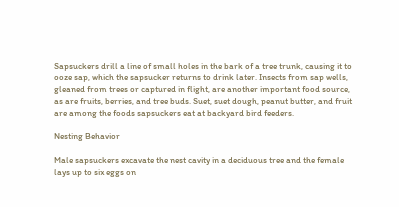Sapsuckers drill a line of small holes in the bark of a tree trunk, causing it to ooze sap, which the sapsucker returns to drink later. Insects from sap wells, gleaned from trees or captured in flight, are another important food source, as are fruits, berries, and tree buds. Suet, suet dough, peanut butter, and fruit are among the foods sapsuckers eat at backyard bird feeders.

Nesting Behavior

Male sapsuckers excavate the nest cavity in a deciduous tree and the female lays up to six eggs on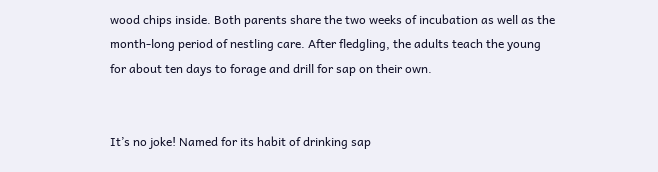wood chips inside. Both parents share the two weeks of incubation as well as the month-long period of nestling care. After fledgling, the adults teach the young for about ten days to forage and drill for sap on their own.


It’s no joke! Named for its habit of drinking sap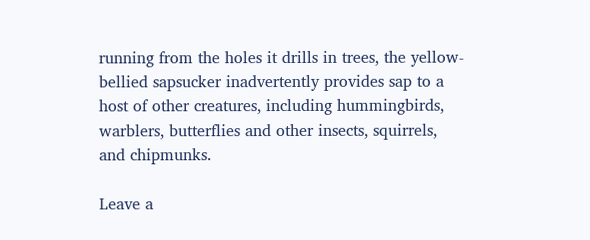running from the holes it drills in trees, the yellow-bellied sapsucker inadvertently provides sap to a host of other creatures, including hummingbirds, warblers, butterflies and other insects, squirrels, and chipmunks.

Leave a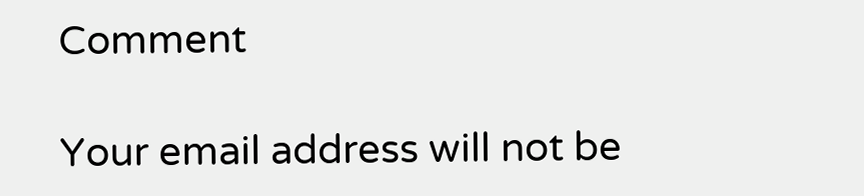Comment

Your email address will not be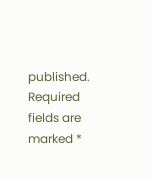published. Required fields are marked *